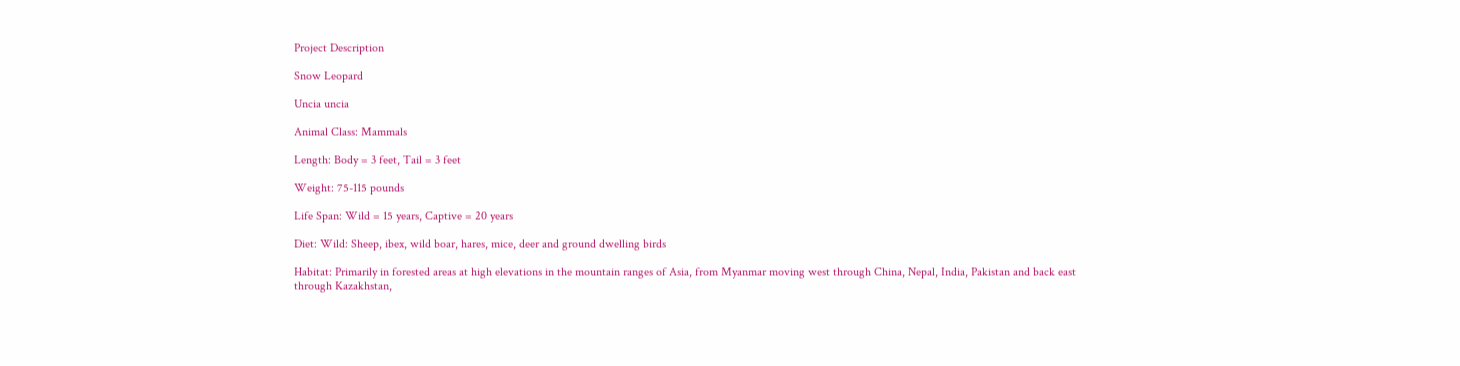Project Description

Snow Leopard

Uncia uncia

Animal Class: Mammals

Length: Body = 3 feet, Tail = 3 feet

Weight: 75-115 pounds

Life Span: Wild = 15 years, Captive = 20 years

Diet: Wild: Sheep, ibex, wild boar, hares, mice, deer and ground dwelling birds

Habitat: Primarily in forested areas at high elevations in the mountain ranges of Asia, from Myanmar moving west through China, Nepal, India, Pakistan and back east through Kazakhstan,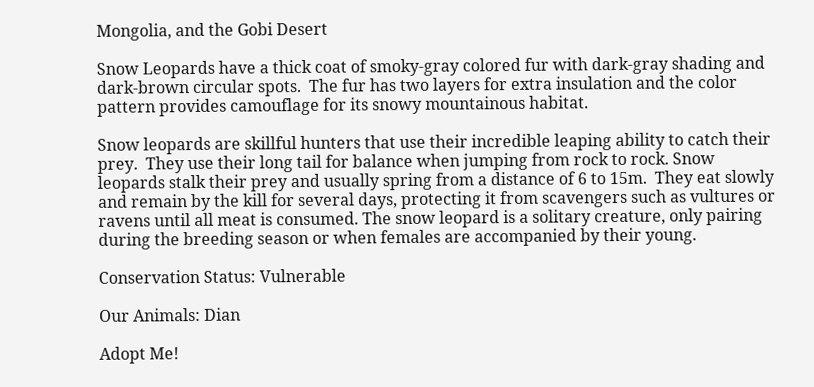Mongolia, and the Gobi Desert

Snow Leopards have a thick coat of smoky-gray colored fur with dark-gray shading and dark-brown circular spots.  The fur has two layers for extra insulation and the color pattern provides camouflage for its snowy mountainous habitat.

Snow leopards are skillful hunters that use their incredible leaping ability to catch their prey.  They use their long tail for balance when jumping from rock to rock. Snow leopards stalk their prey and usually spring from a distance of 6 to 15m.  They eat slowly and remain by the kill for several days, protecting it from scavengers such as vultures or ravens until all meat is consumed. The snow leopard is a solitary creature, only pairing during the breeding season or when females are accompanied by their young.

Conservation Status: Vulnerable

Our Animals: Dian

Adopt Me!